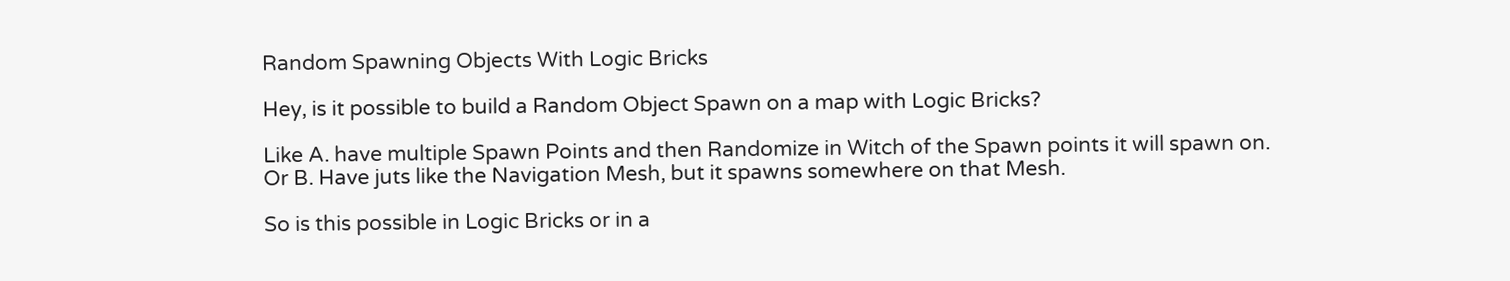Random Spawning Objects With Logic Bricks

Hey, is it possible to build a Random Object Spawn on a map with Logic Bricks?

Like A. have multiple Spawn Points and then Randomize in Witch of the Spawn points it will spawn on.
Or B. Have juts like the Navigation Mesh, but it spawns somewhere on that Mesh.

So is this possible in Logic Bricks or in a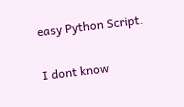easy Python Script.

I dont know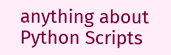anything about Python Scripts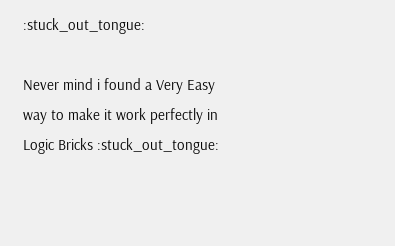:stuck_out_tongue:

Never mind i found a Very Easy way to make it work perfectly in Logic Bricks :stuck_out_tongue: